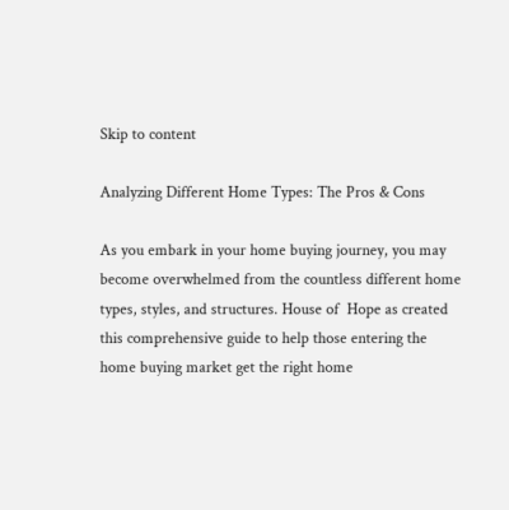Skip to content

Analyzing Different Home Types: The Pros & Cons

As you embark in your home buying journey, you may become overwhelmed from the countless different home types, styles, and structures. House of  Hope as created this comprehensive guide to help those entering the home buying market get the right home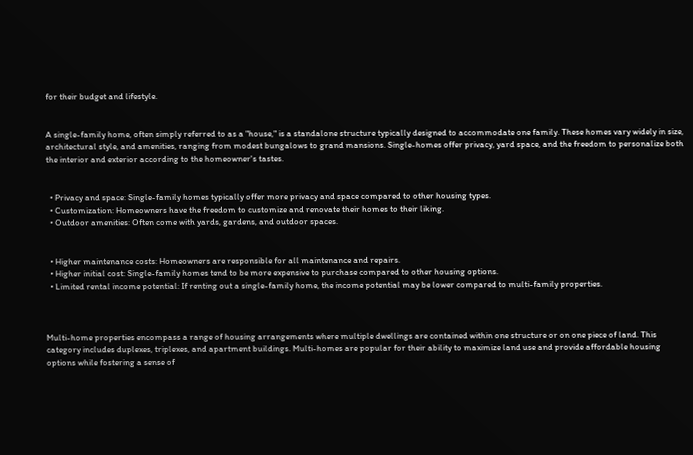for their budget and lifestyle.


A single-family home, often simply referred to as a "house," is a standalone structure typically designed to accommodate one family. These homes vary widely in size, architectural style, and amenities, ranging from modest bungalows to grand mansions. Single-homes offer privacy, yard space, and the freedom to personalize both the interior and exterior according to the homeowner's tastes.


  • Privacy and space: Single-family homes typically offer more privacy and space compared to other housing types.
  • Customization: Homeowners have the freedom to customize and renovate their homes to their liking.
  • Outdoor amenities: Often come with yards, gardens, and outdoor spaces.


  • Higher maintenance costs: Homeowners are responsible for all maintenance and repairs.
  • Higher initial cost: Single-family homes tend to be more expensive to purchase compared to other housing options.
  • Limited rental income potential: If renting out a single-family home, the income potential may be lower compared to multi-family properties.



Multi-home properties encompass a range of housing arrangements where multiple dwellings are contained within one structure or on one piece of land. This category includes duplexes, triplexes, and apartment buildings. Multi-homes are popular for their ability to maximize land use and provide affordable housing options while fostering a sense of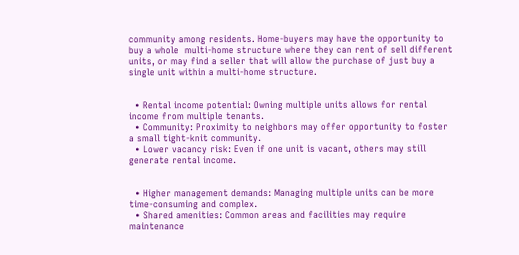community among residents. Home-buyers may have the opportunity to buy a whole  multi-home structure where they can rent of sell different units, or may find a seller that will allow the purchase of just buy a single unit within a multi-home structure.


  • Rental income potential: Owning multiple units allows for rental income from multiple tenants.
  • Community: Proximity to neighbors may offer opportunity to foster a small tight-knit community.
  • Lower vacancy risk: Even if one unit is vacant, others may still generate rental income.


  • Higher management demands: Managing multiple units can be more time-consuming and complex.
  • Shared amenities: Common areas and facilities may require maintenance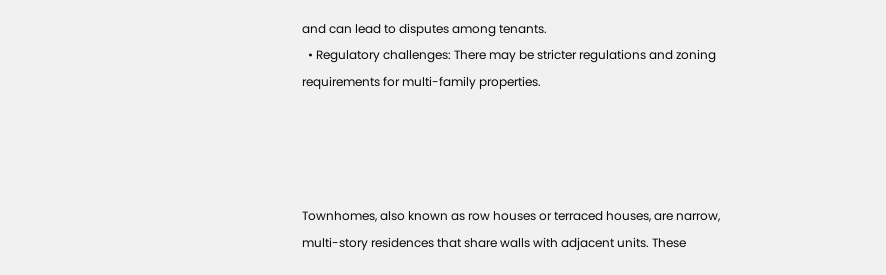and can lead to disputes among tenants.
  • Regulatory challenges: There may be stricter regulations and zoning requirements for multi-family properties.




Townhomes, also known as row houses or terraced houses, are narrow, multi-story residences that share walls with adjacent units. These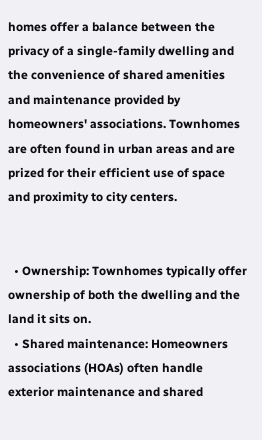homes offer a balance between the privacy of a single-family dwelling and the convenience of shared amenities and maintenance provided by homeowners' associations. Townhomes are often found in urban areas and are prized for their efficient use of space and proximity to city centers.


  • Ownership: Townhomes typically offer ownership of both the dwelling and the land it sits on.
  • Shared maintenance: Homeowners associations (HOAs) often handle exterior maintenance and shared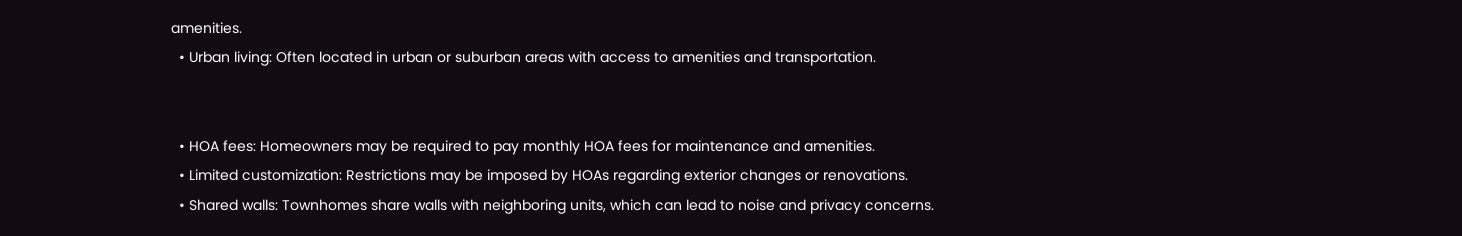amenities.
  • Urban living: Often located in urban or suburban areas with access to amenities and transportation.


  • HOA fees: Homeowners may be required to pay monthly HOA fees for maintenance and amenities.
  • Limited customization: Restrictions may be imposed by HOAs regarding exterior changes or renovations.
  • Shared walls: Townhomes share walls with neighboring units, which can lead to noise and privacy concerns.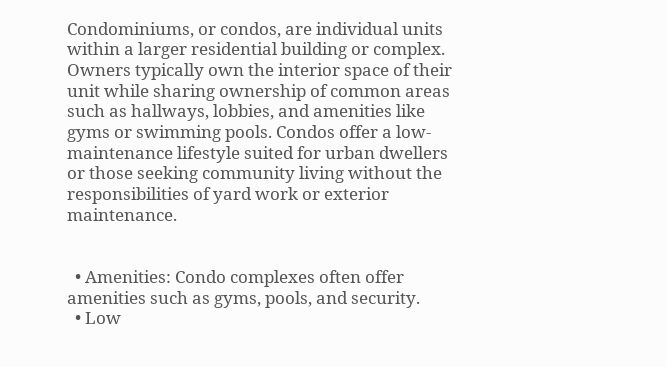Condominiums, or condos, are individual units within a larger residential building or complex. Owners typically own the interior space of their unit while sharing ownership of common areas such as hallways, lobbies, and amenities like gyms or swimming pools. Condos offer a low-maintenance lifestyle suited for urban dwellers or those seeking community living without the responsibilities of yard work or exterior maintenance.


  • Amenities: Condo complexes often offer amenities such as gyms, pools, and security.
  • Low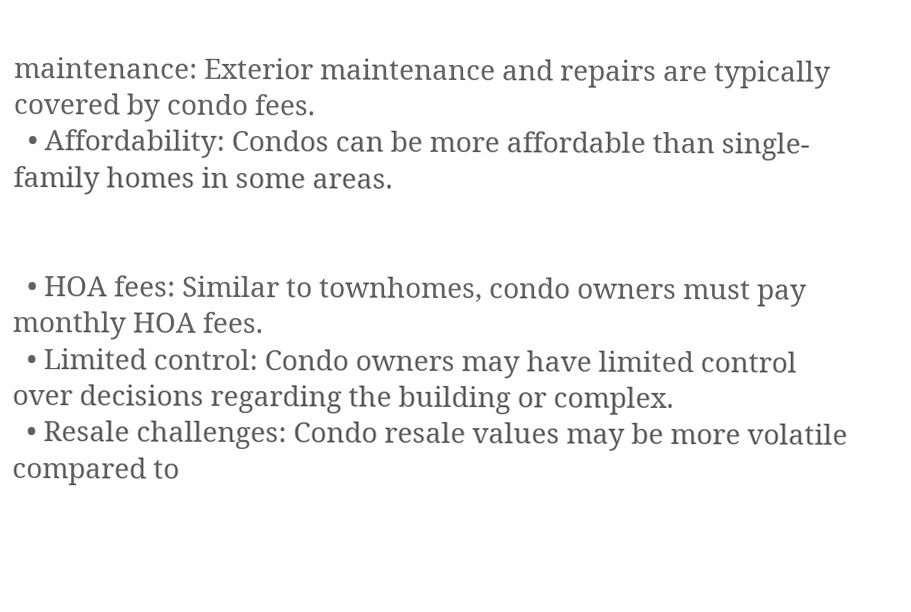maintenance: Exterior maintenance and repairs are typically covered by condo fees.
  • Affordability: Condos can be more affordable than single-family homes in some areas.


  • HOA fees: Similar to townhomes, condo owners must pay monthly HOA fees.
  • Limited control: Condo owners may have limited control over decisions regarding the building or complex.
  • Resale challenges: Condo resale values may be more volatile compared to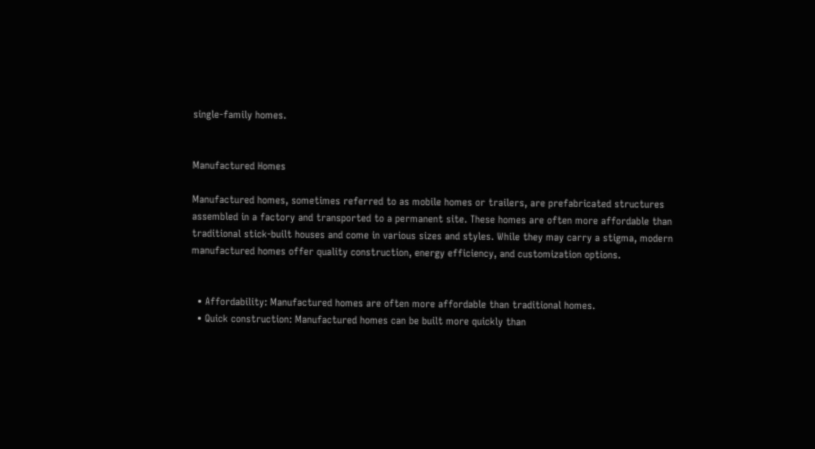single-family homes.


Manufactured Homes

Manufactured homes, sometimes referred to as mobile homes or trailers, are prefabricated structures assembled in a factory and transported to a permanent site. These homes are often more affordable than traditional stick-built houses and come in various sizes and styles. While they may carry a stigma, modern manufactured homes offer quality construction, energy efficiency, and customization options.


  • Affordability: Manufactured homes are often more affordable than traditional homes.
  • Quick construction: Manufactured homes can be built more quickly than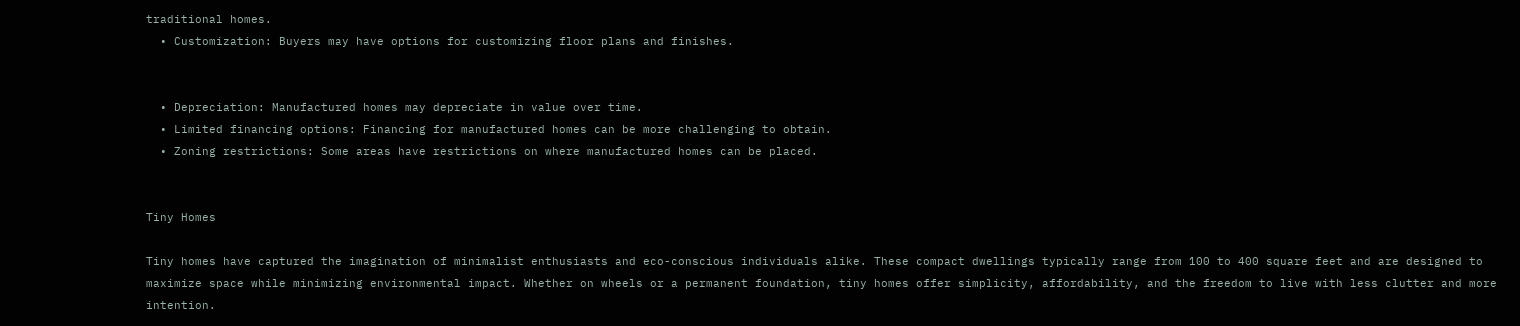traditional homes.
  • Customization: Buyers may have options for customizing floor plans and finishes.


  • Depreciation: Manufactured homes may depreciate in value over time.
  • Limited financing options: Financing for manufactured homes can be more challenging to obtain.
  • Zoning restrictions: Some areas have restrictions on where manufactured homes can be placed.


Tiny Homes

Tiny homes have captured the imagination of minimalist enthusiasts and eco-conscious individuals alike. These compact dwellings typically range from 100 to 400 square feet and are designed to maximize space while minimizing environmental impact. Whether on wheels or a permanent foundation, tiny homes offer simplicity, affordability, and the freedom to live with less clutter and more intention.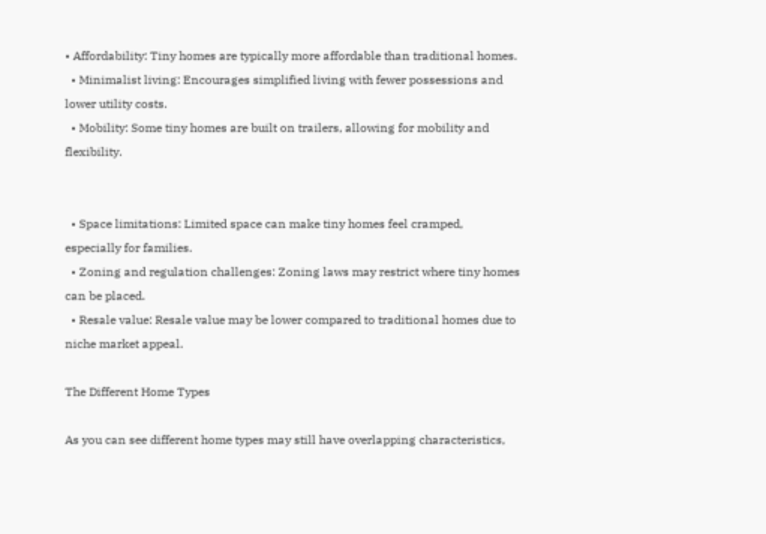• Affordability: Tiny homes are typically more affordable than traditional homes.
  • Minimalist living: Encourages simplified living with fewer possessions and lower utility costs.
  • Mobility: Some tiny homes are built on trailers, allowing for mobility and flexibility.


  • Space limitations: Limited space can make tiny homes feel cramped, especially for families.
  • Zoning and regulation challenges: Zoning laws may restrict where tiny homes can be placed.
  • Resale value: Resale value may be lower compared to traditional homes due to niche market appeal.

The Different Home Types

As you can see different home types may still have overlapping characteristics,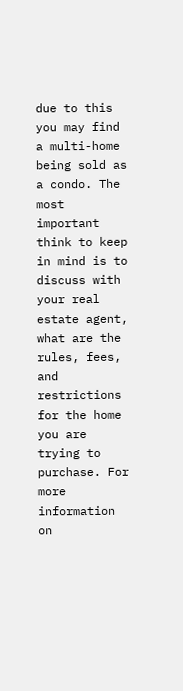due to this you may find a multi-home being sold as a condo. The most important think to keep in mind is to discuss with your real estate agent, what are the rules, fees, and restrictions for the home you are trying to purchase. For more information on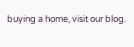buying a home, visit our blog.